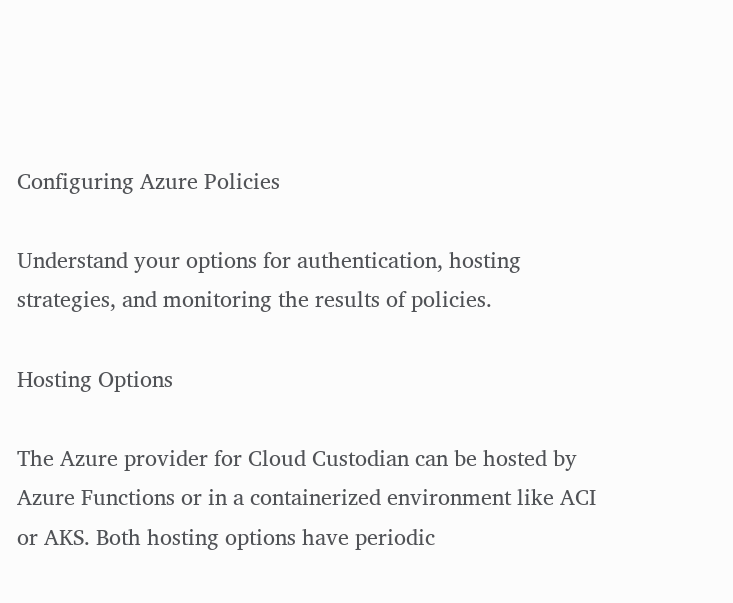Configuring Azure Policies

Understand your options for authentication, hosting strategies, and monitoring the results of policies.

Hosting Options

The Azure provider for Cloud Custodian can be hosted by Azure Functions or in a containerized environment like ACI or AKS. Both hosting options have periodic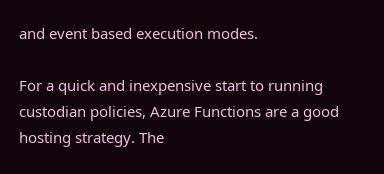and event based execution modes.

For a quick and inexpensive start to running custodian policies, Azure Functions are a good hosting strategy. The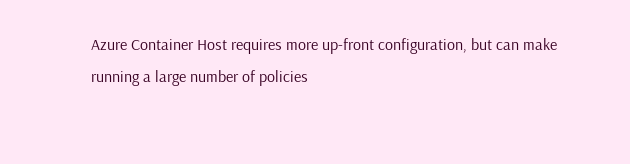Azure Container Host requires more up-front configuration, but can make running a large number of policies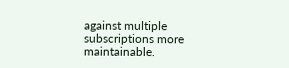against multiple subscriptions more maintainable.